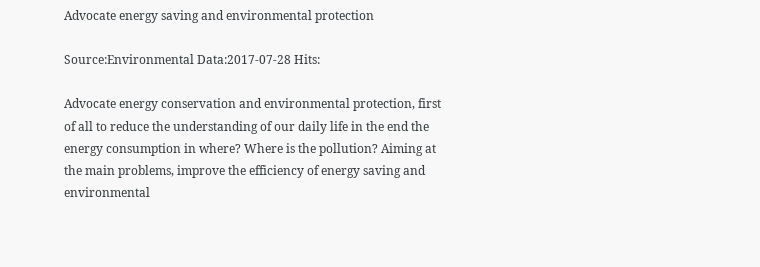Advocate energy saving and environmental protection

Source:Environmental Data:2017-07-28 Hits:

Advocate energy conservation and environmental protection, first of all to reduce the understanding of our daily life in the end the energy consumption in where? Where is the pollution? Aiming at the main problems, improve the efficiency of energy saving and environmental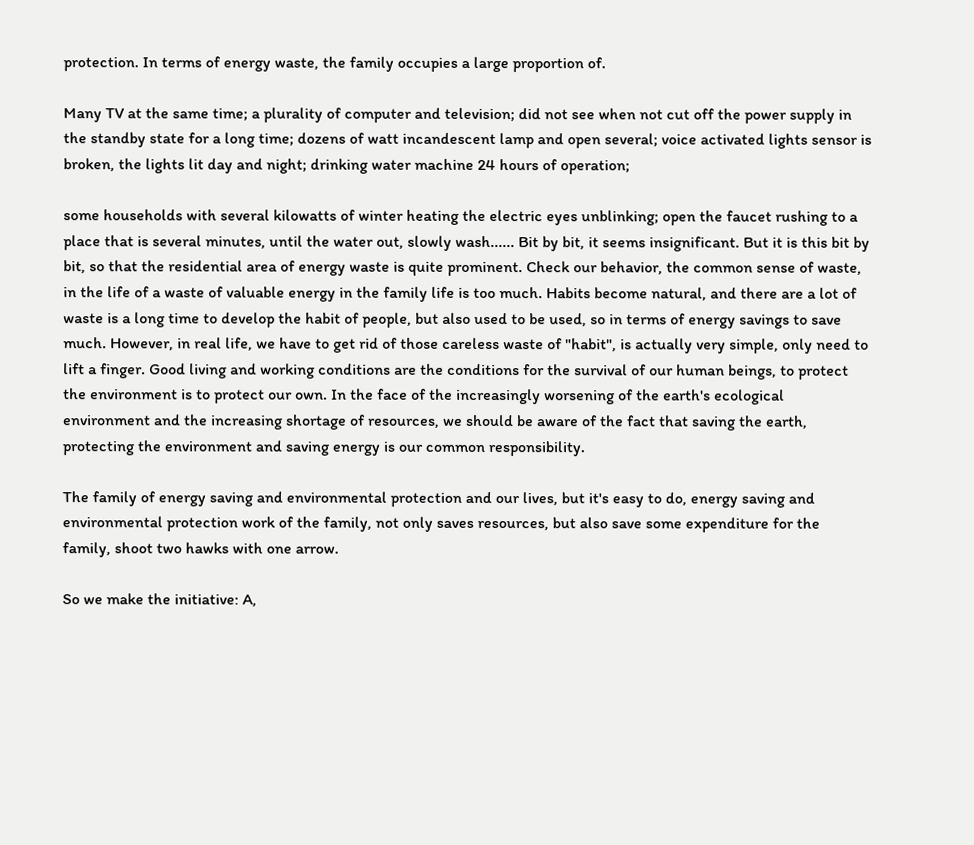protection. In terms of energy waste, the family occupies a large proportion of.

Many TV at the same time; a plurality of computer and television; did not see when not cut off the power supply in the standby state for a long time; dozens of watt incandescent lamp and open several; voice activated lights sensor is broken, the lights lit day and night; drinking water machine 24 hours of operation;

some households with several kilowatts of winter heating the electric eyes unblinking; open the faucet rushing to a place that is several minutes, until the water out, slowly wash...... Bit by bit, it seems insignificant. But it is this bit by bit, so that the residential area of energy waste is quite prominent. Check our behavior, the common sense of waste, in the life of a waste of valuable energy in the family life is too much. Habits become natural, and there are a lot of waste is a long time to develop the habit of people, but also used to be used, so in terms of energy savings to save much. However, in real life, we have to get rid of those careless waste of "habit", is actually very simple, only need to lift a finger. Good living and working conditions are the conditions for the survival of our human beings, to protect the environment is to protect our own. In the face of the increasingly worsening of the earth's ecological environment and the increasing shortage of resources, we should be aware of the fact that saving the earth, protecting the environment and saving energy is our common responsibility.

The family of energy saving and environmental protection and our lives, but it's easy to do, energy saving and environmental protection work of the family, not only saves resources, but also save some expenditure for the family, shoot two hawks with one arrow.

So we make the initiative: A,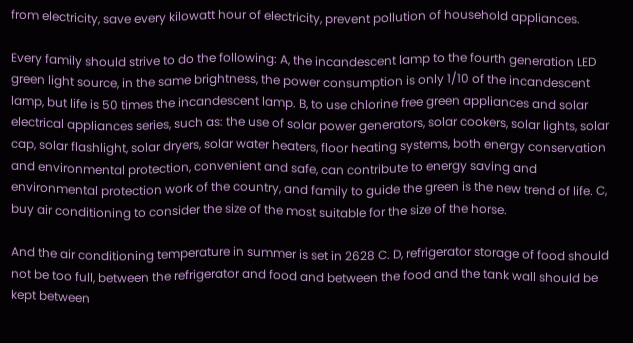from electricity, save every kilowatt hour of electricity, prevent pollution of household appliances.

Every family should strive to do the following: A, the incandescent lamp to the fourth generation LED green light source, in the same brightness, the power consumption is only 1/10 of the incandescent lamp, but life is 50 times the incandescent lamp. B, to use chlorine free green appliances and solar electrical appliances series, such as: the use of solar power generators, solar cookers, solar lights, solar cap, solar flashlight, solar dryers, solar water heaters, floor heating systems, both energy conservation and environmental protection, convenient and safe, can contribute to energy saving and environmental protection work of the country, and family to guide the green is the new trend of life. C, buy air conditioning to consider the size of the most suitable for the size of the horse.

And the air conditioning temperature in summer is set in 2628 C. D, refrigerator storage of food should not be too full, between the refrigerator and food and between the food and the tank wall should be kept between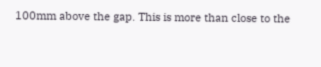100mm above the gap. This is more than close to the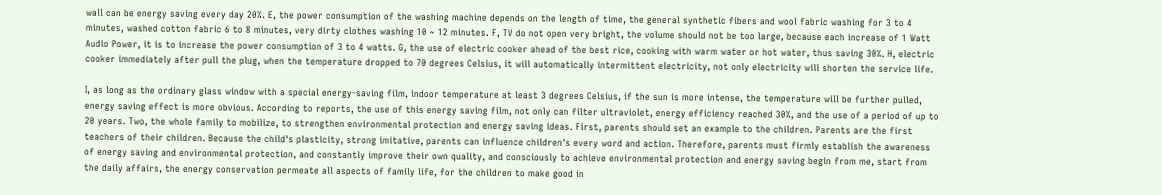wall can be energy saving every day 20%. E, the power consumption of the washing machine depends on the length of time, the general synthetic fibers and wool fabric washing for 3 to 4 minutes, washed cotton fabric 6 to 8 minutes, very dirty clothes washing 10 ~ 12 minutes. F, TV do not open very bright, the volume should not be too large, because each increase of 1 Watt Audio Power, it is to increase the power consumption of 3 to 4 watts. G, the use of electric cooker ahead of the best rice, cooking with warm water or hot water, thus saving 30%. H, electric cooker immediately after pull the plug, when the temperature dropped to 70 degrees Celsius, it will automatically intermittent electricity, not only electricity will shorten the service life.

I, as long as the ordinary glass window with a special energy-saving film, indoor temperature at least 3 degrees Celsius, if the sun is more intense, the temperature will be further pulled, energy saving effect is more obvious. According to reports, the use of this energy saving film, not only can filter ultraviolet, energy efficiency reached 30%, and the use of a period of up to 20 years. Two, the whole family to mobilize, to strengthen environmental protection and energy saving ideas. First, parents should set an example to the children. Parents are the first teachers of their children. Because the child's plasticity, strong imitative, parents can influence children's every word and action. Therefore, parents must firmly establish the awareness of energy saving and environmental protection, and constantly improve their own quality, and consciously to achieve environmental protection and energy saving begin from me, start from the daily affairs, the energy conservation permeate all aspects of family life, for the children to make good in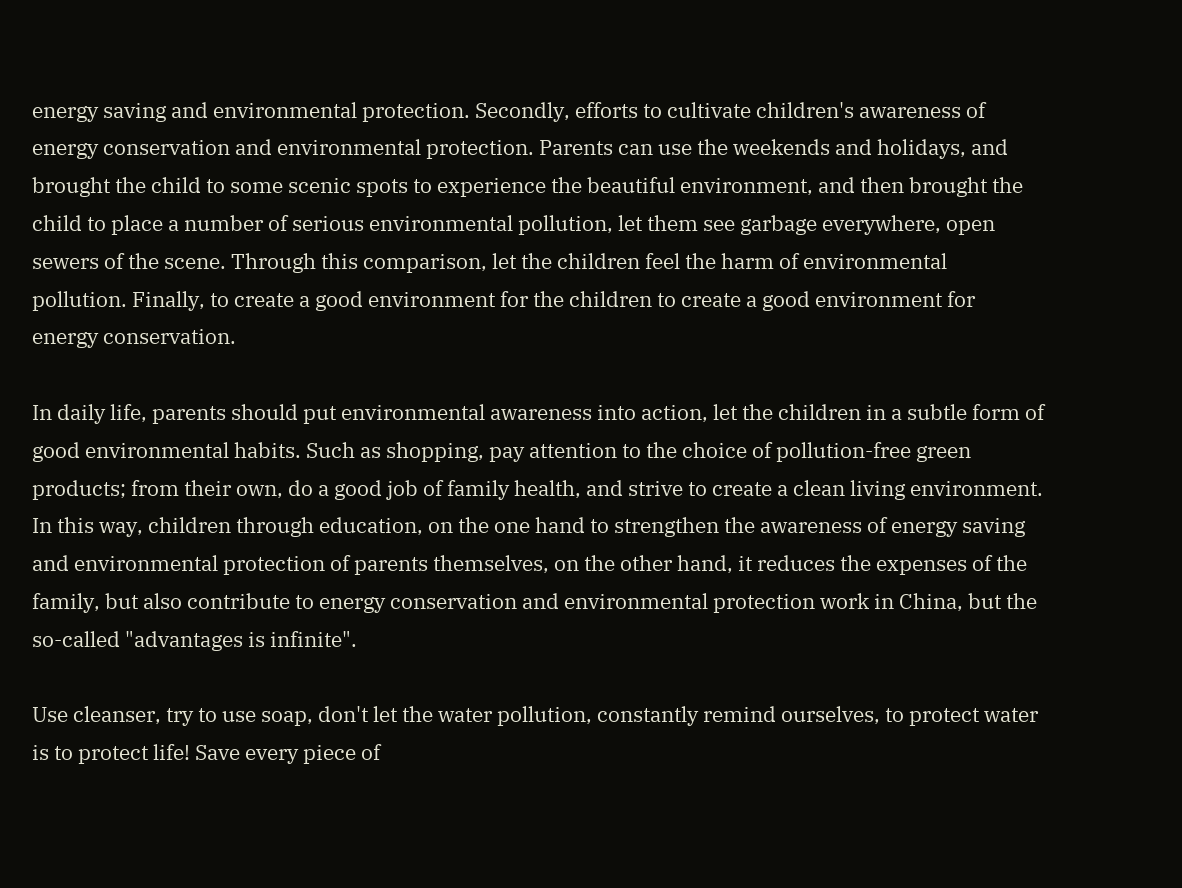energy saving and environmental protection. Secondly, efforts to cultivate children's awareness of energy conservation and environmental protection. Parents can use the weekends and holidays, and brought the child to some scenic spots to experience the beautiful environment, and then brought the child to place a number of serious environmental pollution, let them see garbage everywhere, open sewers of the scene. Through this comparison, let the children feel the harm of environmental pollution. Finally, to create a good environment for the children to create a good environment for energy conservation.

In daily life, parents should put environmental awareness into action, let the children in a subtle form of good environmental habits. Such as shopping, pay attention to the choice of pollution-free green products; from their own, do a good job of family health, and strive to create a clean living environment. In this way, children through education, on the one hand to strengthen the awareness of energy saving and environmental protection of parents themselves, on the other hand, it reduces the expenses of the family, but also contribute to energy conservation and environmental protection work in China, but the so-called "advantages is infinite".

Use cleanser, try to use soap, don't let the water pollution, constantly remind ourselves, to protect water is to protect life! Save every piece of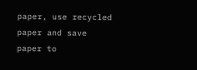paper, use recycled paper and save paper to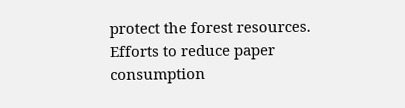protect the forest resources. Efforts to reduce paper consumption